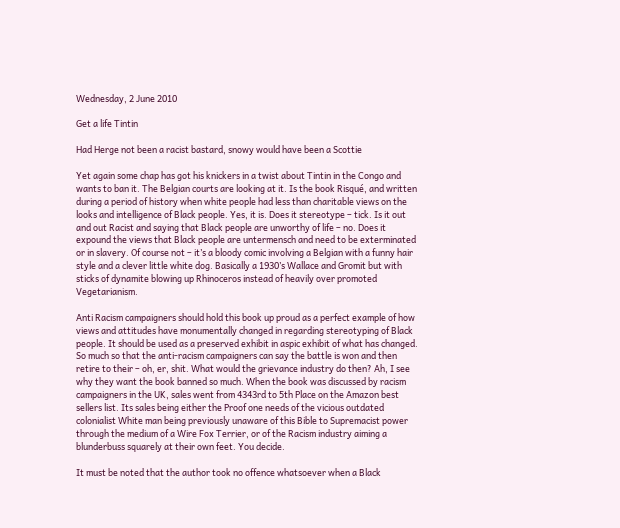Wednesday, 2 June 2010

Get a life Tintin

Had Herge not been a racist bastard, snowy would have been a Scottie

Yet again some chap has got his knickers in a twist about Tintin in the Congo and wants to ban it. The Belgian courts are looking at it. Is the book Risqué, and written during a period of history when white people had less than charitable views on the looks and intelligence of Black people. Yes, it is. Does it stereotype – tick. Is it out and out Racist and saying that Black people are unworthy of life – no. Does it expound the views that Black people are untermensch and need to be exterminated or in slavery. Of course not – it’s a bloody comic involving a Belgian with a funny hair style and a clever little white dog. Basically a 1930’s Wallace and Gromit but with sticks of dynamite blowing up Rhinoceros instead of heavily over promoted Vegetarianism.

Anti Racism campaigners should hold this book up proud as a perfect example of how views and attitudes have monumentally changed in regarding stereotyping of Black people. It should be used as a preserved exhibit in aspic exhibit of what has changed. So much so that the anti-racism campaigners can say the battle is won and then retire to their – oh, er, shit. What would the grievance industry do then? Ah, I see why they want the book banned so much. When the book was discussed by racism campaigners in the UK, sales went from 4343rd to 5th Place on the Amazon best sellers list. Its sales being either the Proof one needs of the vicious outdated colonialist White man being previously unaware of this Bible to Supremacist power through the medium of a Wire Fox Terrier, or of the Racism industry aiming a blunderbuss squarely at their own feet. You decide.

It must be noted that the author took no offence whatsoever when a Black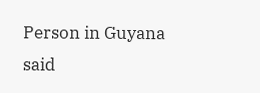Person in Guyana said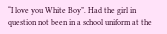“I love you White Boy”. Had the girl in question not been in a school uniform at the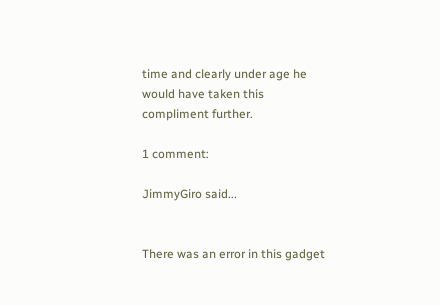time and clearly under age he would have taken this compliment further.

1 comment:

JimmyGiro said...


There was an error in this gadget